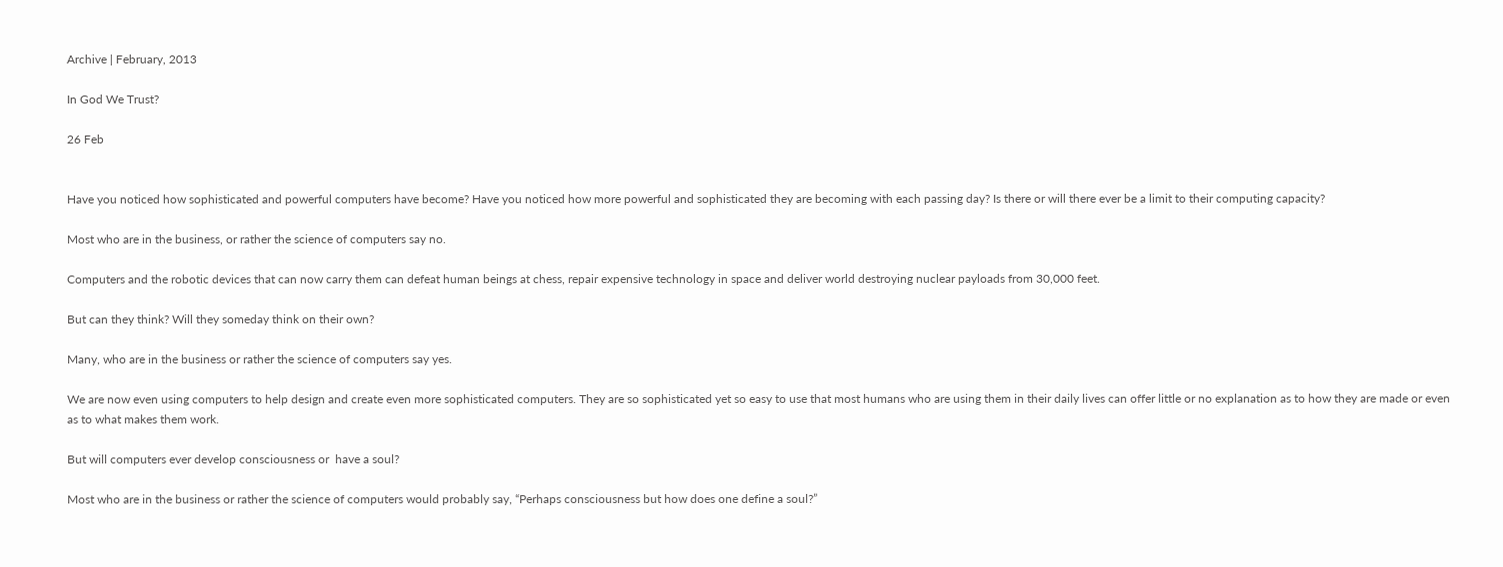Archive | February, 2013

In God We Trust?

26 Feb


Have you noticed how sophisticated and powerful computers have become? Have you noticed how more powerful and sophisticated they are becoming with each passing day? Is there or will there ever be a limit to their computing capacity?

Most who are in the business, or rather the science of computers say no.

Computers and the robotic devices that can now carry them can defeat human beings at chess, repair expensive technology in space and deliver world destroying nuclear payloads from 30,000 feet.

But can they think? Will they someday think on their own?

Many, who are in the business or rather the science of computers say yes.

We are now even using computers to help design and create even more sophisticated computers. They are so sophisticated yet so easy to use that most humans who are using them in their daily lives can offer little or no explanation as to how they are made or even as to what makes them work.

But will computers ever develop consciousness or  have a soul?

Most who are in the business or rather the science of computers would probably say, “Perhaps consciousness but how does one define a soul?”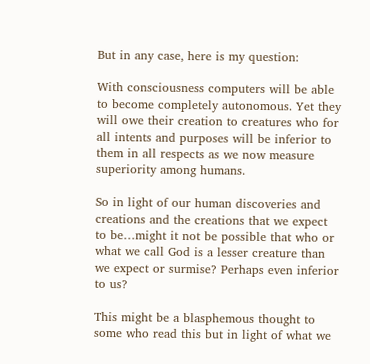But in any case, here is my question:

With consciousness computers will be able to become completely autonomous. Yet they will owe their creation to creatures who for all intents and purposes will be inferior to them in all respects as we now measure superiority among humans.

So in light of our human discoveries and creations and the creations that we expect to be…might it not be possible that who or what we call God is a lesser creature than we expect or surmise? Perhaps even inferior to us?

This might be a blasphemous thought to some who read this but in light of what we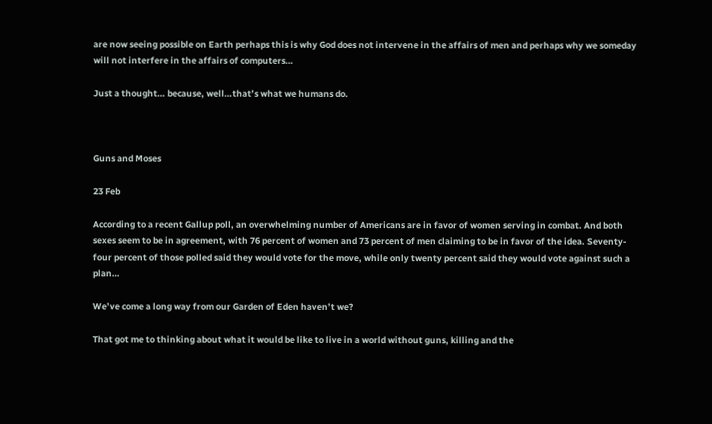are now seeing possible on Earth perhaps this is why God does not intervene in the affairs of men and perhaps why we someday will not interfere in the affairs of computers…

Just a thought… because, well…that’s what we humans do.



Guns and Moses

23 Feb

According to a recent Gallup poll, an overwhelming number of Americans are in favor of women serving in combat. And both  sexes seem to be in agreement, with 76 percent of women and 73 percent of men claiming to be in favor of the idea. Seventy-four percent of those polled said they would vote for the move, while only twenty percent said they would vote against such a plan…

We’ve come a long way from our Garden of Eden haven’t we?

That got me to thinking about what it would be like to live in a world without guns, killing and the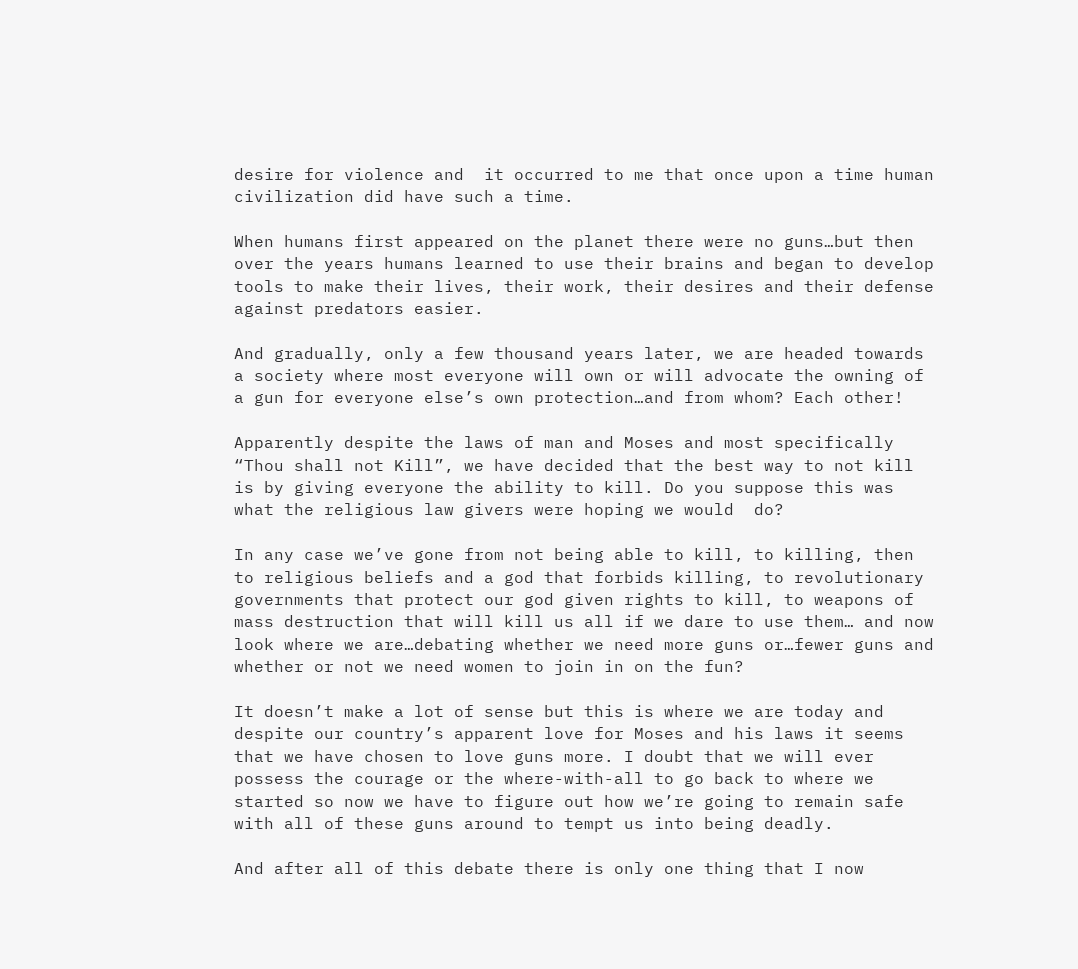desire for violence and  it occurred to me that once upon a time human civilization did have such a time.

When humans first appeared on the planet there were no guns…but then over the years humans learned to use their brains and began to develop tools to make their lives, their work, their desires and their defense against predators easier.

And gradually, only a few thousand years later, we are headed towards a society where most everyone will own or will advocate the owning of a gun for everyone else’s own protection…and from whom? Each other!

Apparently despite the laws of man and Moses and most specifically “Thou shall not Kill”, we have decided that the best way to not kill is by giving everyone the ability to kill. Do you suppose this was what the religious law givers were hoping we would  do?

In any case we’ve gone from not being able to kill, to killing, then to religious beliefs and a god that forbids killing, to revolutionary governments that protect our god given rights to kill, to weapons of mass destruction that will kill us all if we dare to use them… and now look where we are…debating whether we need more guns or…fewer guns and whether or not we need women to join in on the fun?

It doesn’t make a lot of sense but this is where we are today and despite our country’s apparent love for Moses and his laws it seems that we have chosen to love guns more. I doubt that we will ever possess the courage or the where-with-all to go back to where we started so now we have to figure out how we’re going to remain safe with all of these guns around to tempt us into being deadly.

And after all of this debate there is only one thing that I now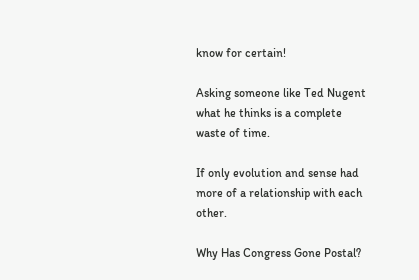know for certain!

Asking someone like Ted Nugent what he thinks is a complete waste of time.

If only evolution and sense had more of a relationship with each other.

Why Has Congress Gone Postal?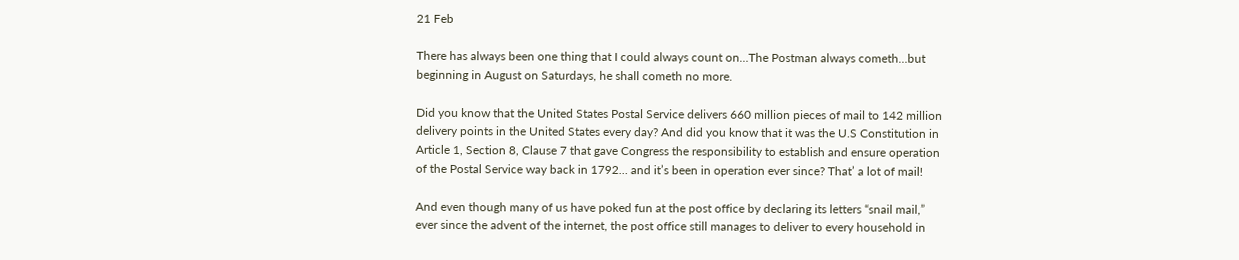21 Feb

There has always been one thing that I could always count on…The Postman always cometh…but beginning in August on Saturdays, he shall cometh no more.

Did you know that the United States Postal Service delivers 660 million pieces of mail to 142 million delivery points in the United States every day? And did you know that it was the U.S Constitution in Article 1, Section 8, Clause 7 that gave Congress the responsibility to establish and ensure operation of the Postal Service way back in 1792… and it’s been in operation ever since? That’ a lot of mail!

And even though many of us have poked fun at the post office by declaring its letters “snail mail,” ever since the advent of the internet, the post office still manages to deliver to every household in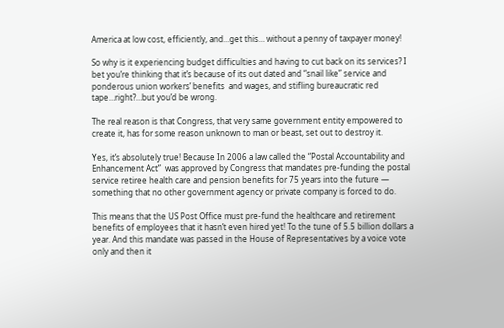America at low cost, efficiently, and…get this… without a penny of taxpayer money!

So why is it experiencing budget difficulties and having to cut back on its services? I bet you’re thinking that it’s because of its out dated and “snail like” service and ponderous union workers’ benefits  and wages, and stifling bureaucratic red tape…right?…but you’d be wrong.

The real reason is that Congress, that very same government entity empowered to create it, has for some reason unknown to man or beast, set out to destroy it.

Yes, it’s absolutely true! Because In 2006 a law called the “Postal Accountability and Enhancement Act”  was approved by Congress that mandates pre-funding the postal service retiree health care and pension benefits for 75 years into the future — something that no other government agency or private company is forced to do.

This means that the US Post Office must pre-fund the healthcare and retirement benefits of employees that it hasn’t even hired yet! To the tune of 5.5 billion dollars a year. And this mandate was passed in the House of Representatives by a voice vote only and then it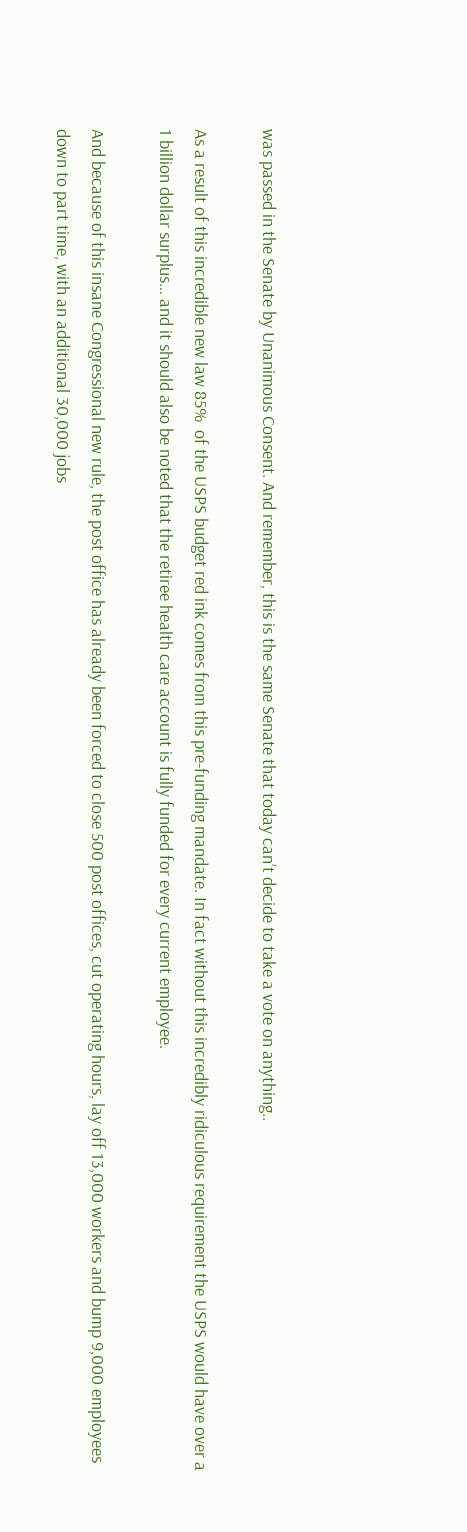was passed in the Senate by Unanimous Consent. And remember, this is the same Senate that today can’t decide to take a vote on anything..

As a result of this incredible new law 85%  of the USPS budget red ink comes from this pre-funding mandate. In fact without this incredibly ridiculous requirement the USPS would have over a 1 billion dollar surplus… and it should also be noted that the retiree health care account is fully funded for every current employee.

And because of this insane Congressional new rule, the post office has already been forced to close 500 post offices, cut operating hours, lay off 13,000 workers and bump 9,000 employees down to part time, with an additional 30,000 jobs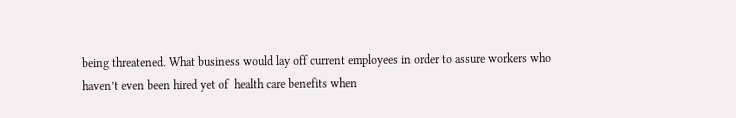being threatened. What business would lay off current employees in order to assure workers who haven’t even been hired yet of  health care benefits when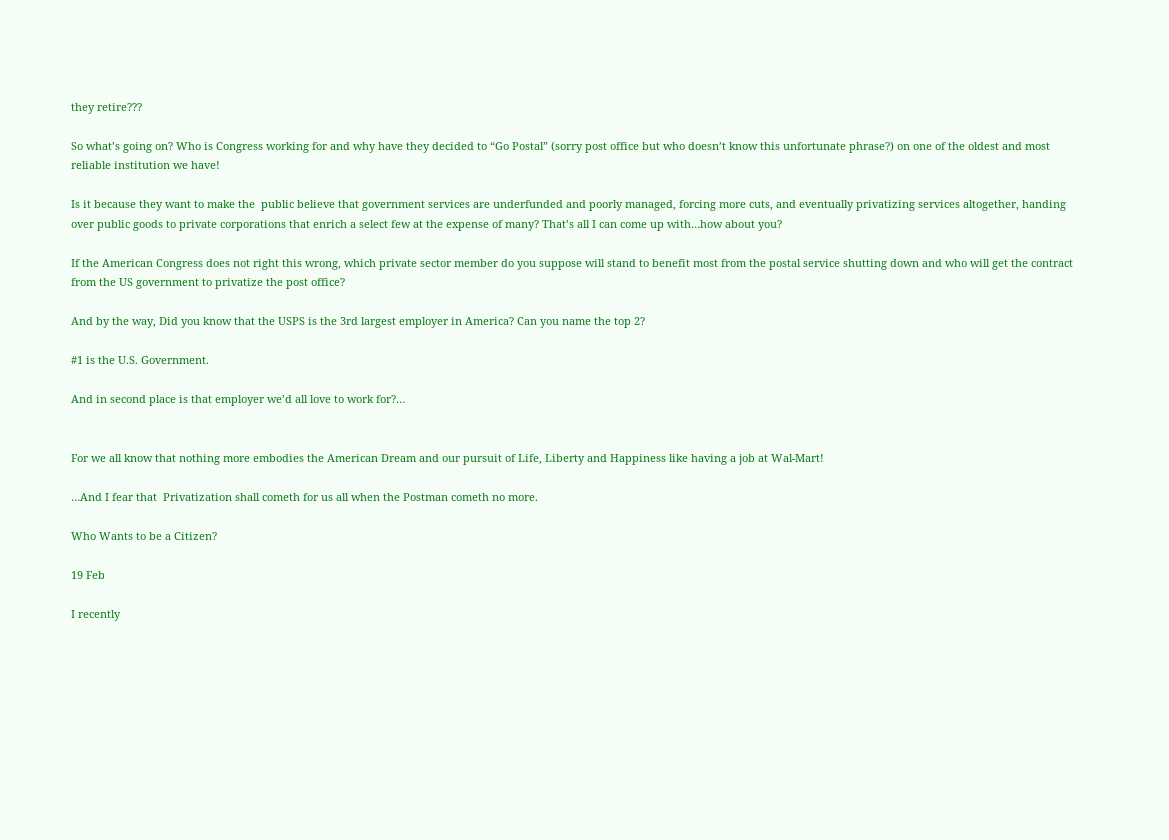they retire???

So what’s going on? Who is Congress working for and why have they decided to “Go Postal” (sorry post office but who doesn’t know this unfortunate phrase?) on one of the oldest and most reliable institution we have!

Is it because they want to make the  public believe that government services are underfunded and poorly managed, forcing more cuts, and eventually privatizing services altogether, handing over public goods to private corporations that enrich a select few at the expense of many? That’s all I can come up with…how about you?

If the American Congress does not right this wrong, which private sector member do you suppose will stand to benefit most from the postal service shutting down and who will get the contract from the US government to privatize the post office?

And by the way, Did you know that the USPS is the 3rd largest employer in America? Can you name the top 2?

#1 is the U.S. Government.

And in second place is that employer we’d all love to work for?…


For we all know that nothing more embodies the American Dream and our pursuit of Life, Liberty and Happiness like having a job at Wal-Mart!

…And I fear that  Privatization shall cometh for us all when the Postman cometh no more.

Who Wants to be a Citizen?

19 Feb

I recently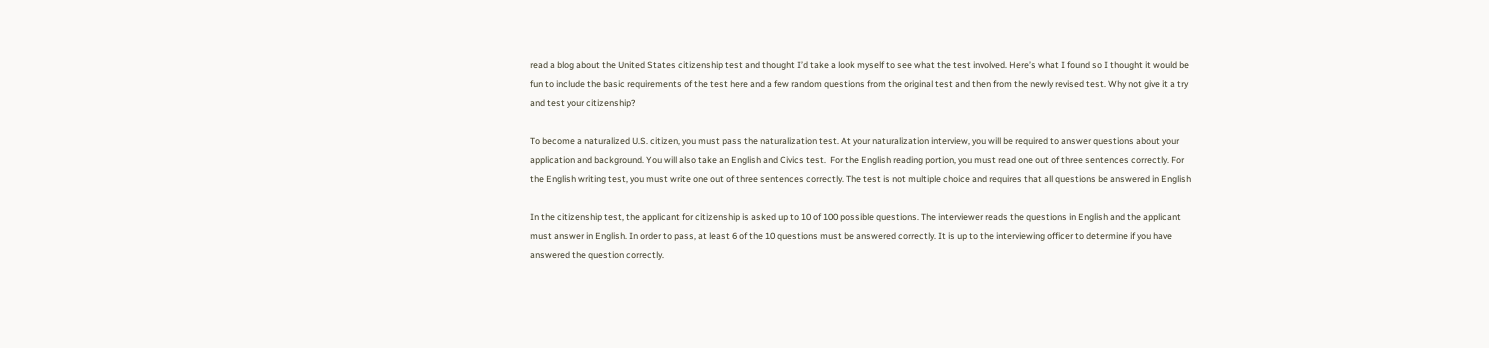read a blog about the United States citizenship test and thought I’d take a look myself to see what the test involved. Here’s what I found so I thought it would be fun to include the basic requirements of the test here and a few random questions from the original test and then from the newly revised test. Why not give it a try and test your citizenship?

To become a naturalized U.S. citizen, you must pass the naturalization test. At your naturalization interview, you will be required to answer questions about your application and background. You will also take an English and Civics test.  For the English reading portion, you must read one out of three sentences correctly. For the English writing test, you must write one out of three sentences correctly. The test is not multiple choice and requires that all questions be answered in English

In the citizenship test, the applicant for citizenship is asked up to 10 of 100 possible questions. The interviewer reads the questions in English and the applicant must answer in English. In order to pass, at least 6 of the 10 questions must be answered correctly. It is up to the interviewing officer to determine if you have answered the question correctly.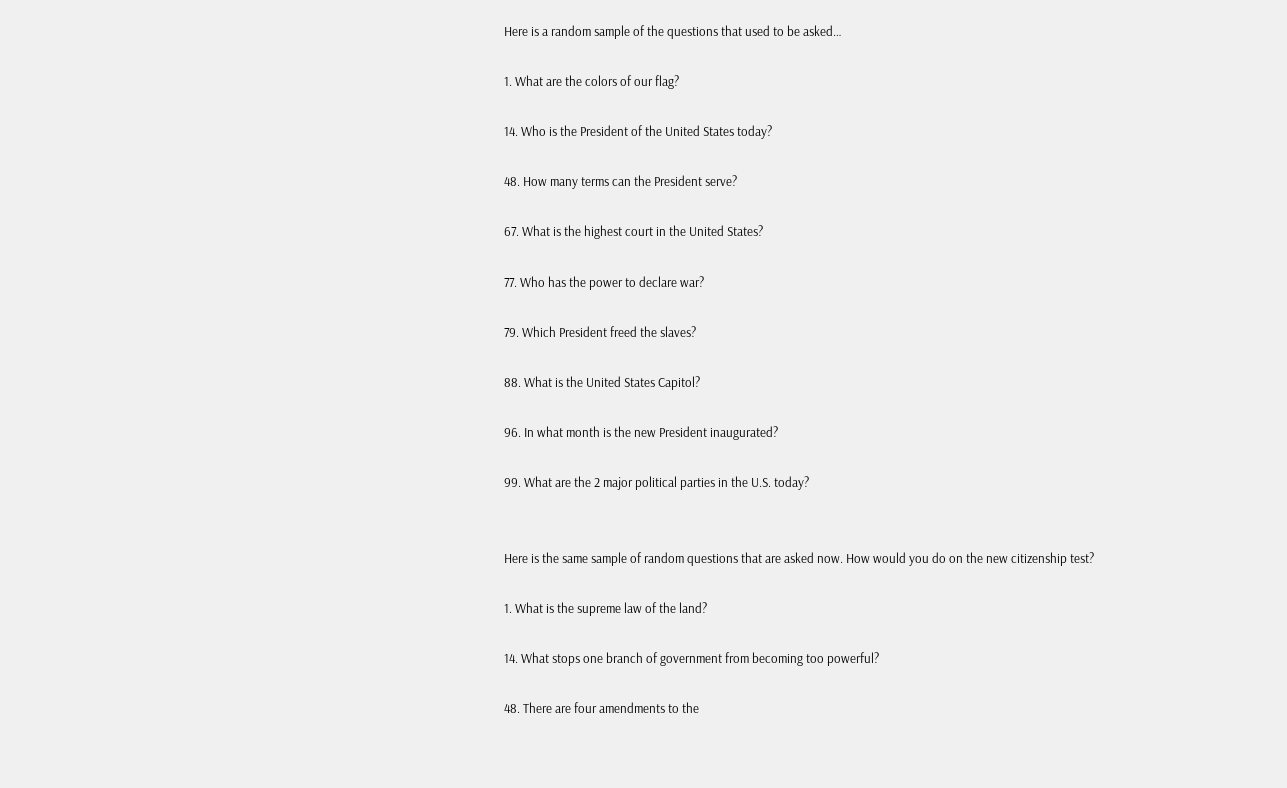Here is a random sample of the questions that used to be asked…

1. What are the colors of our flag?

14. Who is the President of the United States today?

48. How many terms can the President serve?

67. What is the highest court in the United States?

77. Who has the power to declare war?

79. Which President freed the slaves?

88. What is the United States Capitol?

96. In what month is the new President inaugurated?

99. What are the 2 major political parties in the U.S. today?


Here is the same sample of random questions that are asked now. How would you do on the new citizenship test?

1. What is the supreme law of the land?

14. What stops one branch of government from becoming too powerful?

48. There are four amendments to the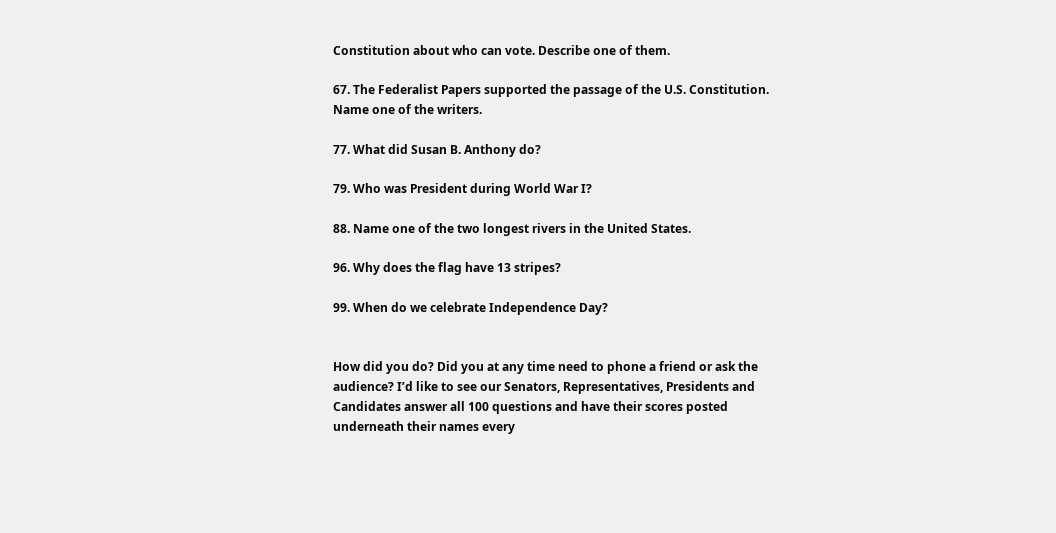Constitution about who can vote. Describe one of them.

67. The Federalist Papers supported the passage of the U.S. Constitution. Name one of the writers.

77. What did Susan B. Anthony do?

79. Who was President during World War I?

88. Name one of the two longest rivers in the United States.

96. Why does the flag have 13 stripes?

99. When do we celebrate Independence Day?


How did you do? Did you at any time need to phone a friend or ask the audience? I’d like to see our Senators, Representatives, Presidents and Candidates answer all 100 questions and have their scores posted underneath their names every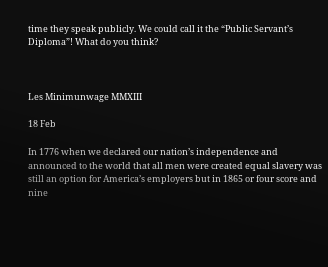time they speak publicly. We could call it the “Public Servant’s Diploma”! What do you think?



Les Minimunwage MMXIII

18 Feb

In 1776 when we declared our nation’s independence and announced to the world that all men were created equal slavery was still an option for America’s employers but in 1865 or four score and nine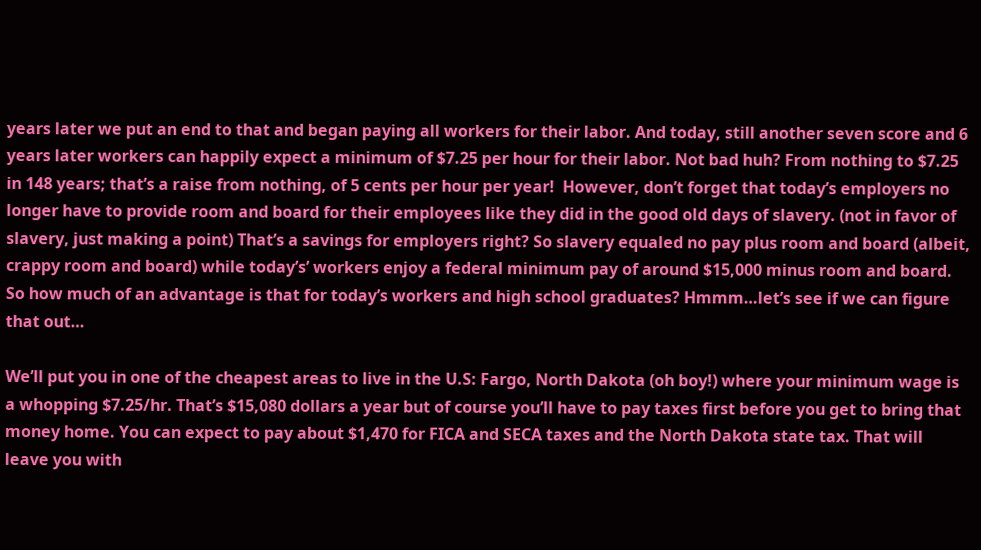years later we put an end to that and began paying all workers for their labor. And today, still another seven score and 6 years later workers can happily expect a minimum of $7.25 per hour for their labor. Not bad huh? From nothing to $7.25 in 148 years; that’s a raise from nothing, of 5 cents per hour per year!  However, don’t forget that today’s employers no longer have to provide room and board for their employees like they did in the good old days of slavery. (not in favor of slavery, just making a point) That’s a savings for employers right? So slavery equaled no pay plus room and board (albeit, crappy room and board) while today’s’ workers enjoy a federal minimum pay of around $15,000 minus room and board. So how much of an advantage is that for today’s workers and high school graduates? Hmmm…let’s see if we can figure that out…

We’ll put you in one of the cheapest areas to live in the U.S: Fargo, North Dakota (oh boy!) where your minimum wage is a whopping $7.25/hr. That’s $15,080 dollars a year but of course you’ll have to pay taxes first before you get to bring that money home. You can expect to pay about $1,470 for FICA and SECA taxes and the North Dakota state tax. That will leave you with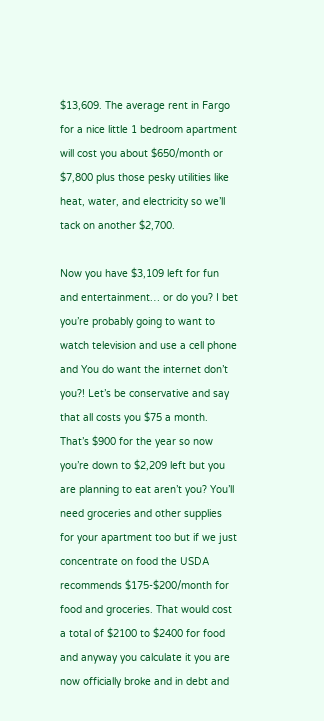$13,609. The average rent in Fargo for a nice little 1 bedroom apartment will cost you about $650/month or $7,800 plus those pesky utilities like heat, water, and electricity so we’ll tack on another $2,700.

Now you have $3,109 left for fun and entertainment… or do you? I bet you’re probably going to want to watch television and use a cell phone and You do want the internet don’t you?! Let’s be conservative and say that all costs you $75 a month. That’s $900 for the year so now you’re down to $2,209 left but you are planning to eat aren’t you? You’ll need groceries and other supplies for your apartment too but if we just concentrate on food the USDA recommends $175-$200/month for food and groceries. That would cost a total of $2100 to $2400 for food and anyway you calculate it you are now officially broke and in debt and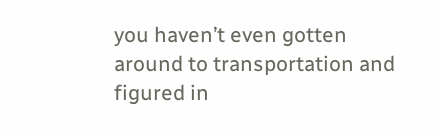you haven’t even gotten around to transportation and figured in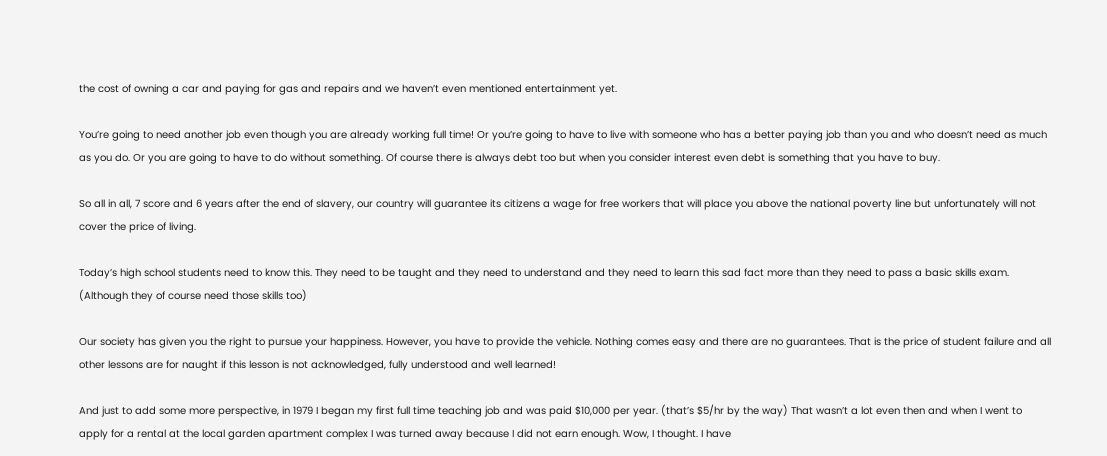the cost of owning a car and paying for gas and repairs and we haven’t even mentioned entertainment yet.

You’re going to need another job even though you are already working full time! Or you’re going to have to live with someone who has a better paying job than you and who doesn’t need as much as you do. Or you are going to have to do without something. Of course there is always debt too but when you consider interest even debt is something that you have to buy.

So all in all, 7 score and 6 years after the end of slavery, our country will guarantee its citizens a wage for free workers that will place you above the national poverty line but unfortunately will not cover the price of living.

Today’s high school students need to know this. They need to be taught and they need to understand and they need to learn this sad fact more than they need to pass a basic skills exam. (Although they of course need those skills too)

Our society has given you the right to pursue your happiness. However, you have to provide the vehicle. Nothing comes easy and there are no guarantees. That is the price of student failure and all other lessons are for naught if this lesson is not acknowledged, fully understood and well learned!

And just to add some more perspective, in 1979 I began my first full time teaching job and was paid $10,000 per year. (that’s $5/hr by the way) That wasn’t a lot even then and when I went to apply for a rental at the local garden apartment complex I was turned away because I did not earn enough. Wow, I thought. I have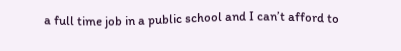a full time job in a public school and I can’t afford to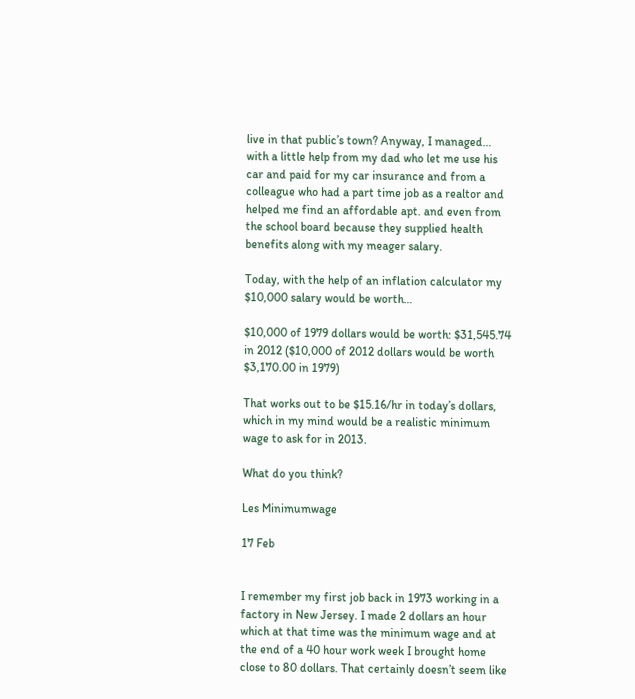live in that public’s town? Anyway, I managed… with a little help from my dad who let me use his car and paid for my car insurance and from a colleague who had a part time job as a realtor and helped me find an affordable apt. and even from the school board because they supplied health benefits along with my meager salary.

Today, with the help of an inflation calculator my $10,000 salary would be worth…

$10,000 of 1979 dollars would be worth: $31,545.74 in 2012 ($10,000 of 2012 dollars would be worth $3,170.00 in 1979)

That works out to be $15.16/hr in today’s dollars, which in my mind would be a realistic minimum wage to ask for in 2013.

What do you think?

Les Minimumwage

17 Feb


I remember my first job back in 1973 working in a factory in New Jersey. I made 2 dollars an hour which at that time was the minimum wage and at the end of a 40 hour work week I brought home close to 80 dollars. That certainly doesn’t seem like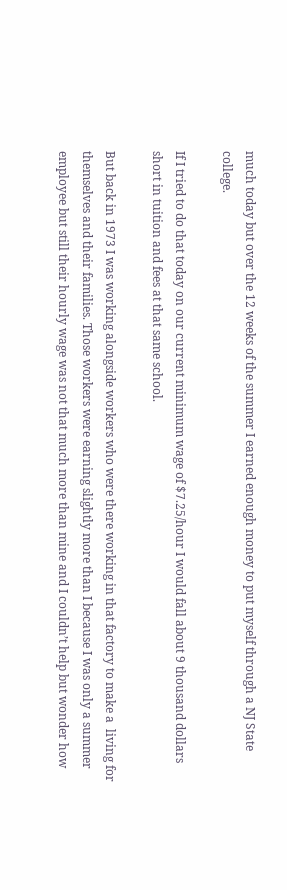much today but over the 12 weeks of the summer I earned enough money to put myself through a NJ State college.

If I tried to do that today on our current minimum wage of $7.25/hour I would fall about 9 thousand dollars short in tuition and fees at that same school.

But back in 1973 I was working alongside workers who were there working in that factory to make a  living for themselves and their families. Those workers were earning slightly more than I because I was only a summer employee but still their hourly wage was not that much more than mine and I couldn’t help but wonder how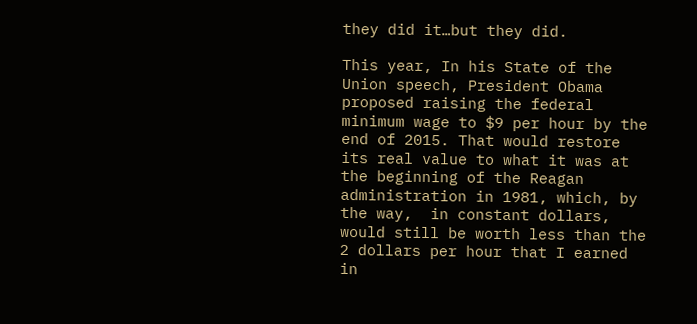they did it…but they did.

This year, In his State of the Union speech, President Obama proposed raising the federal minimum wage to $9 per hour by the end of 2015. That would restore its real value to what it was at the beginning of the Reagan administration in 1981, which, by the way,  in constant dollars, would still be worth less than the 2 dollars per hour that I earned in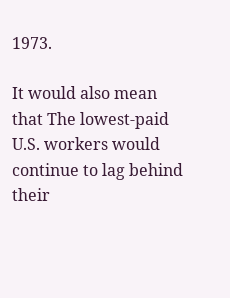1973.

It would also mean that The lowest-paid U.S. workers would continue to lag behind their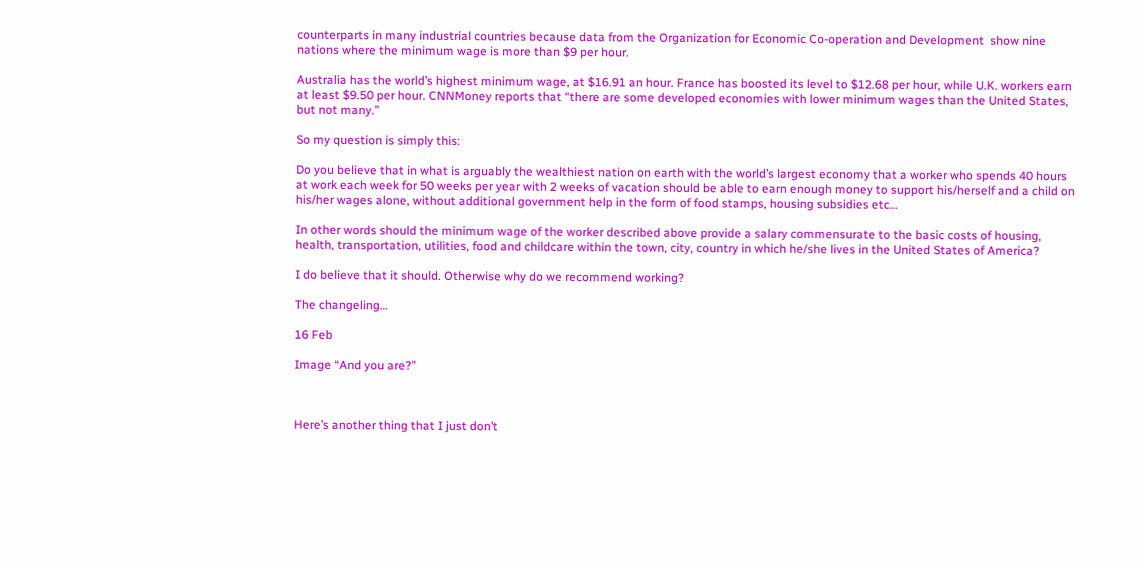counterparts in many industrial countries because data from the Organization for Economic Co-operation and Development  show nine nations where the minimum wage is more than $9 per hour.

Australia has the world’s highest minimum wage, at $16.91 an hour. France has boosted its level to $12.68 per hour, while U.K. workers earn at least $9.50 per hour. CNNMoney reports that “there are some developed economies with lower minimum wages than the United States, but not many.”

So my question is simply this:

Do you believe that in what is arguably the wealthiest nation on earth with the world’s largest economy that a worker who spends 40 hours at work each week for 50 weeks per year with 2 weeks of vacation should be able to earn enough money to support his/herself and a child on his/her wages alone, without additional government help in the form of food stamps, housing subsidies etc…

In other words should the minimum wage of the worker described above provide a salary commensurate to the basic costs of housing, health, transportation, utilities, food and childcare within the town, city, country in which he/she lives in the United States of America?

I do believe that it should. Otherwise why do we recommend working?

The changeling…

16 Feb

Image “And you are?”



Here’s another thing that I just don’t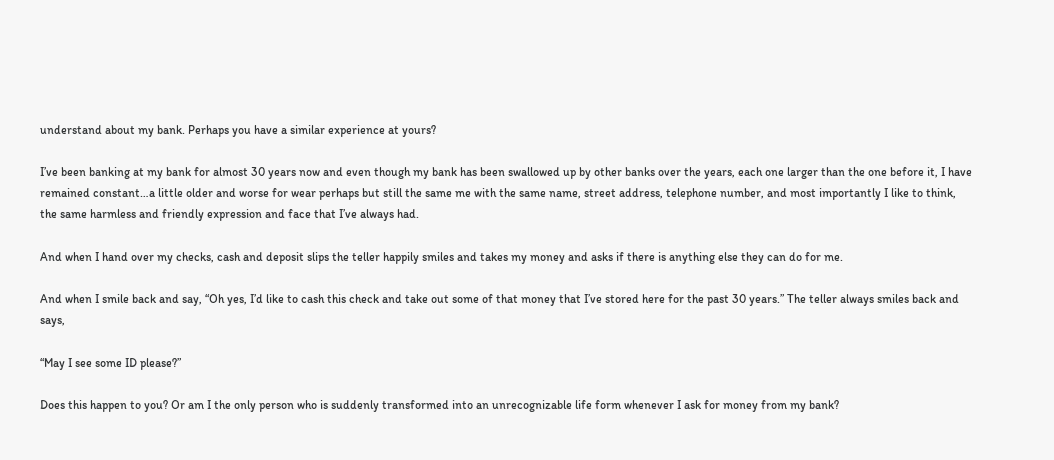understand about my bank. Perhaps you have a similar experience at yours?

I’ve been banking at my bank for almost 30 years now and even though my bank has been swallowed up by other banks over the years, each one larger than the one before it, I have remained constant…a little older and worse for wear perhaps but still the same me with the same name, street address, telephone number, and most importantly I like to think, the same harmless and friendly expression and face that I’ve always had.

And when I hand over my checks, cash and deposit slips the teller happily smiles and takes my money and asks if there is anything else they can do for me.

And when I smile back and say, “Oh yes, I’d like to cash this check and take out some of that money that I’ve stored here for the past 30 years.” The teller always smiles back and says,

“May I see some ID please?”

Does this happen to you? Or am I the only person who is suddenly transformed into an unrecognizable life form whenever I ask for money from my bank?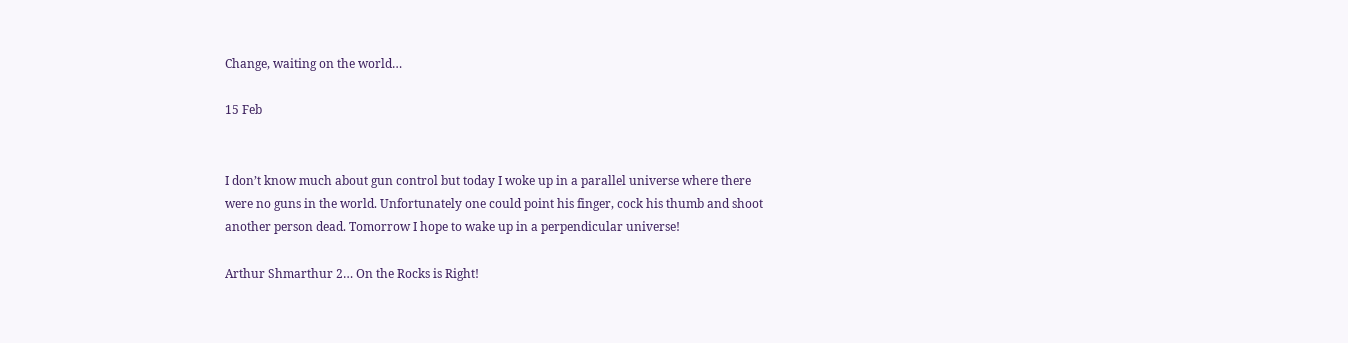Change, waiting on the world…

15 Feb


I don’t know much about gun control but today I woke up in a parallel universe where there were no guns in the world. Unfortunately one could point his finger, cock his thumb and shoot another person dead. Tomorrow I hope to wake up in a perpendicular universe!

Arthur Shmarthur 2… On the Rocks is Right!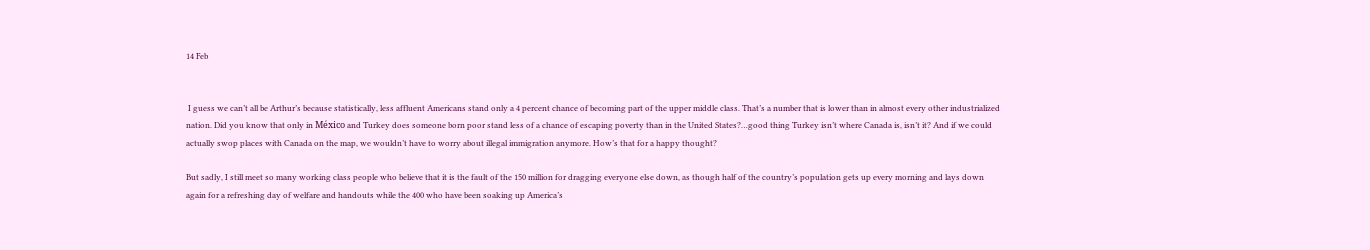14 Feb


 I guess we can’t all be Arthur’s because statistically, less affluent Americans stand only a 4 percent chance of becoming part of the upper middle class. That’s a number that is lower than in almost every other industrialized nation. Did you know that only in México and Turkey does someone born poor stand less of a chance of escaping poverty than in the United States?…good thing Turkey isn’t where Canada is, isn’t it? And if we could actually swop places with Canada on the map, we wouldn’t have to worry about illegal immigration anymore. How’s that for a happy thought?

But sadly, I still meet so many working class people who believe that it is the fault of the 150 million for dragging everyone else down, as though half of the country’s population gets up every morning and lays down again for a refreshing day of welfare and handouts while the 400 who have been soaking up America’s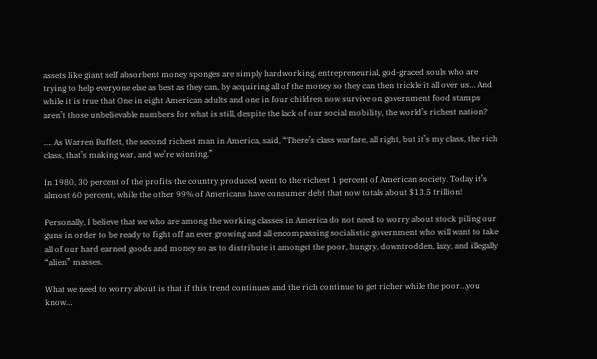assets like giant self absorbent money sponges are simply hardworking, entrepreneurial, god-graced souls who are trying to help everyone else as best as they can, by acquiring all of the money so they can then trickle it all over us… And while it is true that One in eight American adults and one in four children now survive on government food stamps aren’t those unbelievable numbers for what is still, despite the lack of our social mobility, the world’s richest nation?

…. As Warren Buffett, the second richest man in America, said, “There’s class warfare, all right, but it’s my class, the rich class, that’s making war, and we’re winning.”

In 1980, 30 percent of the profits the country produced went to the richest 1 percent of American society. Today it’s almost 60 percent, while the other 99% of Americans have consumer debt that now totals about $13.5 trillion!

Personally, I believe that we who are among the working classes in America do not need to worry about stock piling our guns in order to be ready to fight off an ever growing and all encompassing socialistic government who will want to take all of our hard earned goods and money so as to distribute it amongst the poor, hungry, downtrodden, lazy, and illegally “alien” masses.

What we need to worry about is that if this trend continues and the rich continue to get richer while the poor…you know…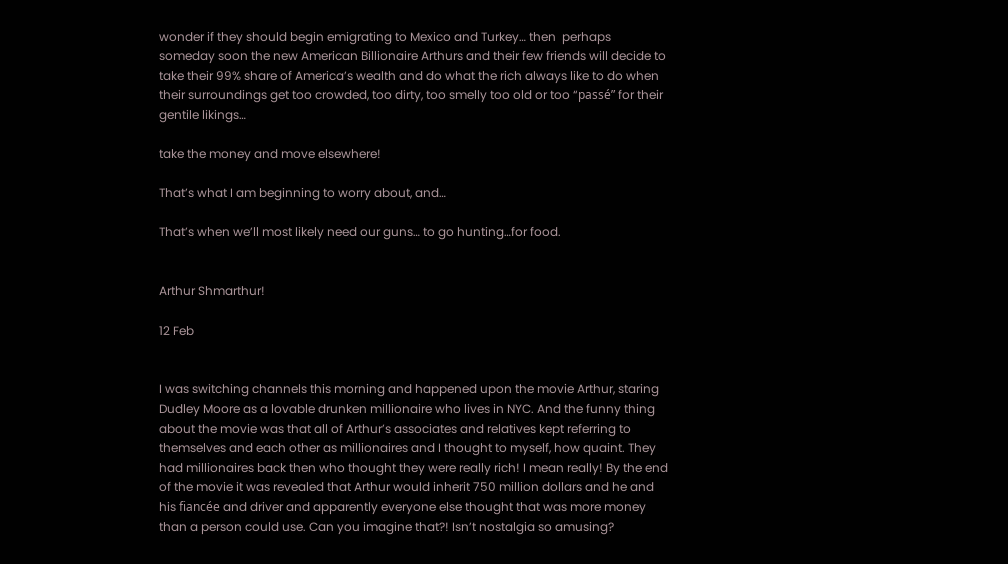wonder if they should begin emigrating to Mexico and Turkey… then  perhaps someday soon the new American Billionaire Arthurs and their few friends will decide to take their 99% share of America’s wealth and do what the rich always like to do when their surroundings get too crowded, too dirty, too smelly too old or too “passé” for their gentile likings…

take the money and move elsewhere!

That’s what I am beginning to worry about, and…

That’s when we’ll most likely need our guns… to go hunting…for food.


Arthur Shmarthur!

12 Feb


I was switching channels this morning and happened upon the movie Arthur, staring Dudley Moore as a lovable drunken millionaire who lives in NYC. And the funny thing about the movie was that all of Arthur’s associates and relatives kept referring to themselves and each other as millionaires and I thought to myself, how quaint. They had millionaires back then who thought they were really rich! I mean really! By the end of the movie it was revealed that Arthur would inherit 750 million dollars and he and his fiancée and driver and apparently everyone else thought that was more money than a person could use. Can you imagine that?! Isn’t nostalgia so amusing?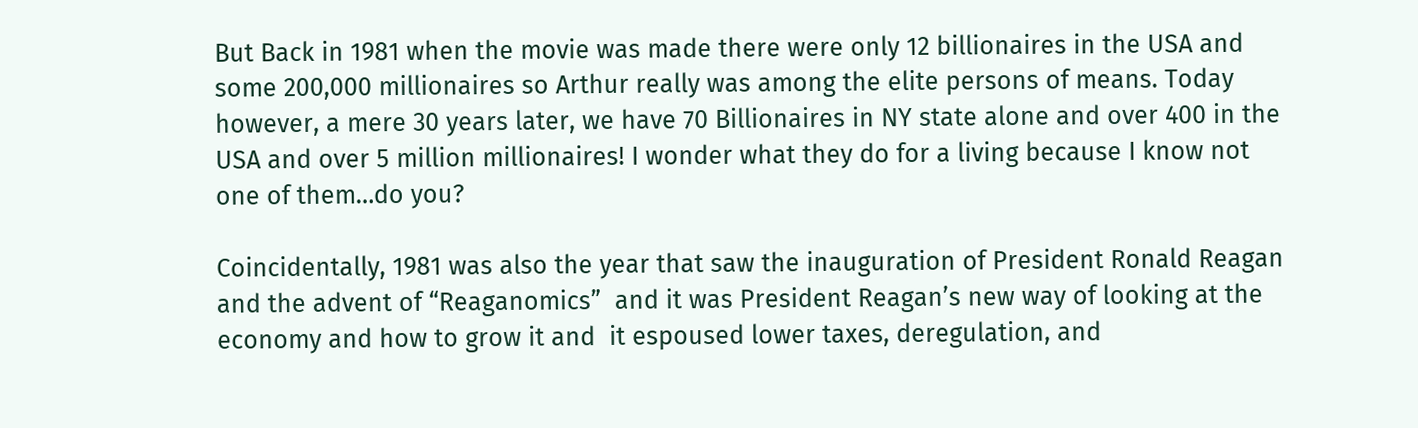But Back in 1981 when the movie was made there were only 12 billionaires in the USA and some 200,000 millionaires so Arthur really was among the elite persons of means. Today however, a mere 30 years later, we have 70 Billionaires in NY state alone and over 400 in the USA and over 5 million millionaires! I wonder what they do for a living because I know not one of them…do you?

Coincidentally, 1981 was also the year that saw the inauguration of President Ronald Reagan and the advent of “Reaganomics”  and it was President Reagan’s new way of looking at the economy and how to grow it and  it espoused lower taxes, deregulation, and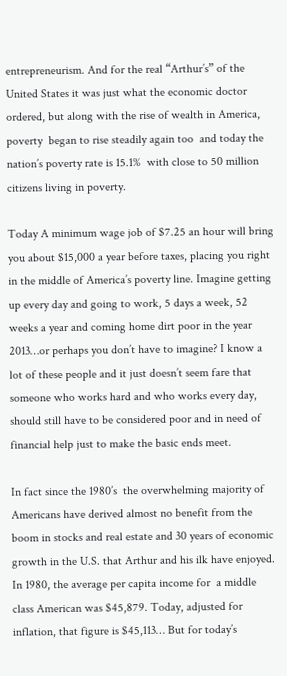entrepreneurism. And for the real “Arthur’s” of the United States it was just what the economic doctor ordered, but along with the rise of wealth in America, poverty  began to rise steadily again too  and today the nation’s poverty rate is 15.1%  with close to 50 million citizens living in poverty.

Today A minimum wage job of $7.25 an hour will bring you about $15,000 a year before taxes, placing you right in the middle of America’s poverty line. Imagine getting up every day and going to work, 5 days a week, 52 weeks a year and coming home dirt poor in the year 2013…or perhaps you don’t have to imagine? I know a lot of these people and it just doesn’t seem fare that someone who works hard and who works every day, should still have to be considered poor and in need of financial help just to make the basic ends meet.

In fact since the 1980’s  the overwhelming majority of Americans have derived almost no benefit from the boom in stocks and real estate and 30 years of economic growth in the U.S. that Arthur and his ilk have enjoyed. In 1980, the average per capita income for  a middle class American was $45,879. Today, adjusted for inflation, that figure is $45,113… But for today’s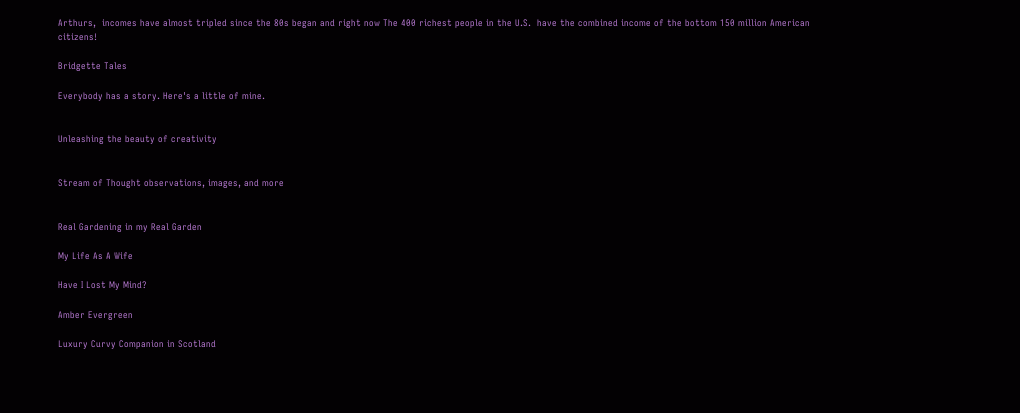Arthurs,  incomes have almost tripled since the 80s began and right now The 400 richest people in the U.S.  have the combined income of the bottom 150 million American citizens!

Bridgette Tales

Everybody has a story. Here's a little of mine.


Unleashing the beauty of creativity


Stream of Thought observations, images, and more


Real Gardening in my Real Garden

My Life As A Wife

Have I Lost My Mind?

Amber Evergreen

Luxury Curvy Companion in Scotland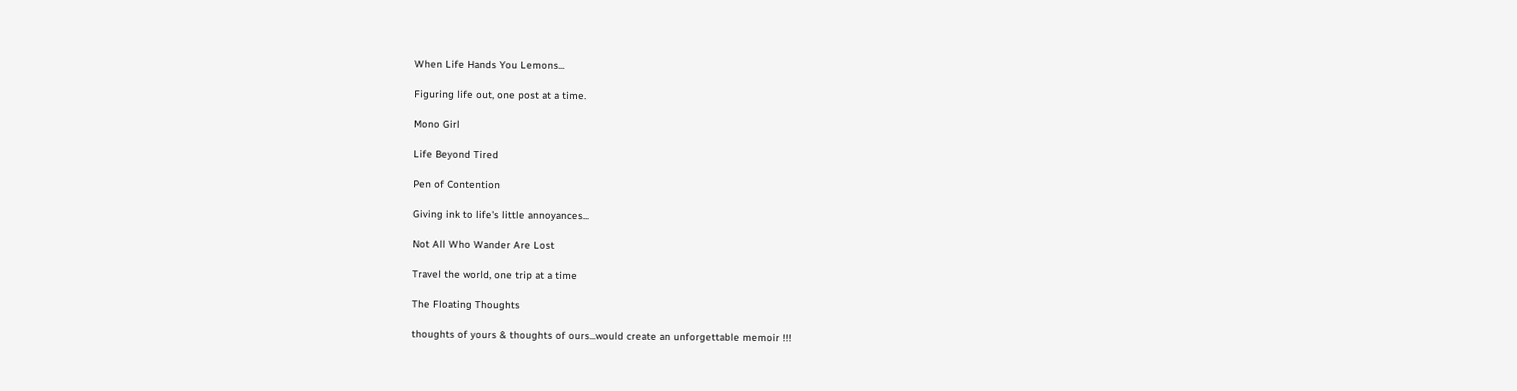When Life Hands You Lemons...

Figuring life out, one post at a time.

Mono Girl

Life Beyond Tired

Pen of Contention

Giving ink to life's little annoyances...

Not All Who Wander Are Lost

Travel the world, one trip at a time

The Floating Thoughts

thoughts of yours & thoughts of ours...would create an unforgettable memoir !!!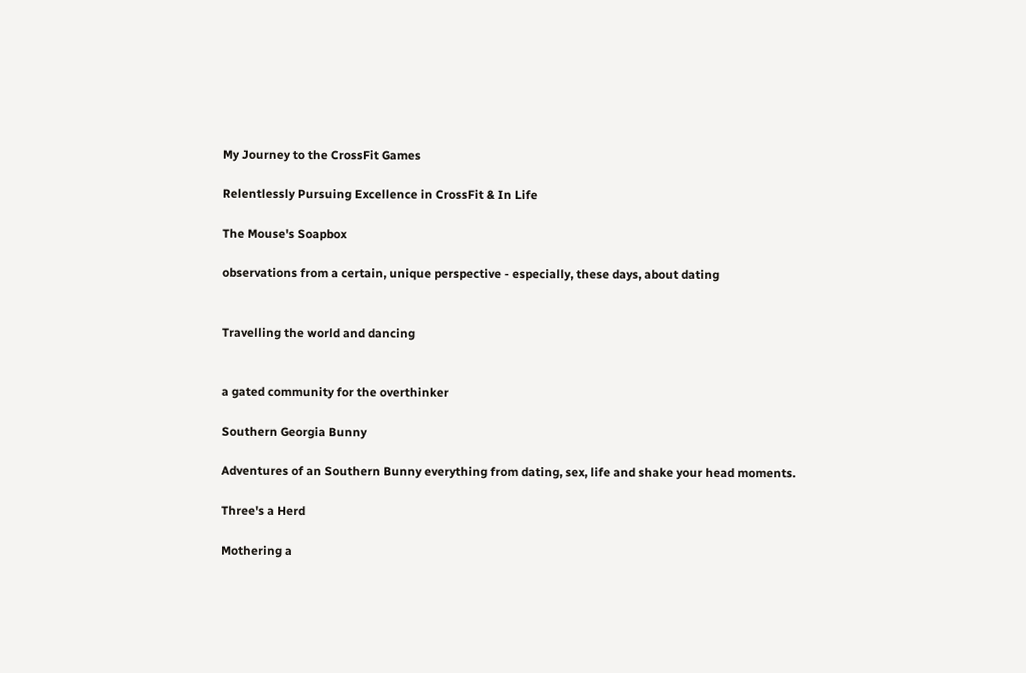My Journey to the CrossFit Games

Relentlessly Pursuing Excellence in CrossFit & In Life

The Mouse's Soapbox

observations from a certain, unique perspective - especially, these days, about dating


Travelling the world and dancing


a gated community for the overthinker

Southern Georgia Bunny

Adventures of an Southern Bunny everything from dating, sex, life and shake your head moments.

Three's a Herd

Mothering a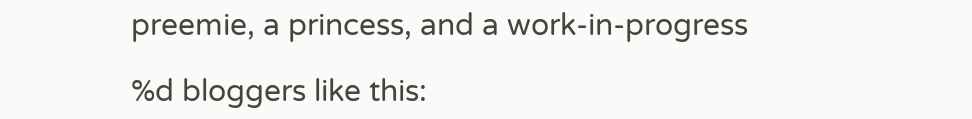preemie, a princess, and a work-in-progress

%d bloggers like this: